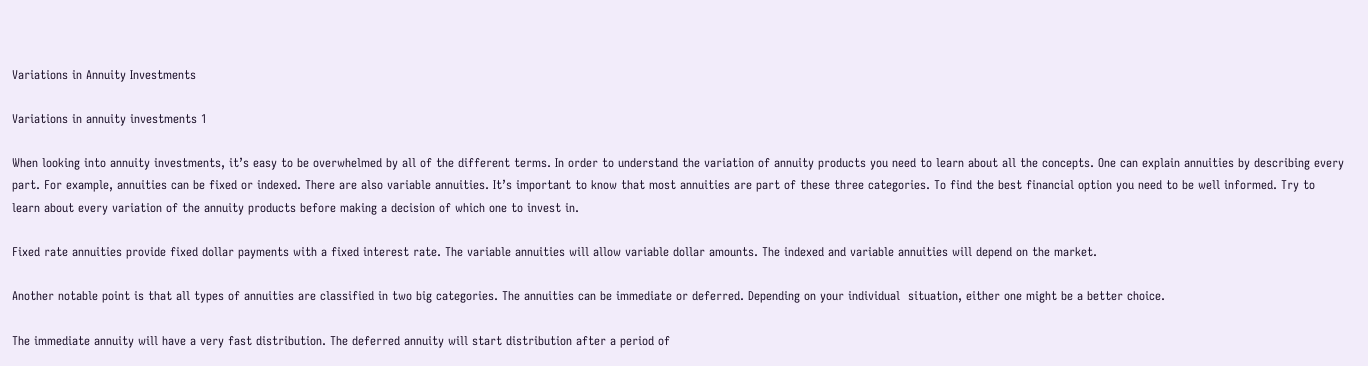Variations in Annuity Investments

Variations in annuity investments 1

When looking into annuity investments, it’s easy to be overwhelmed by all of the different terms. In order to understand the variation of annuity products you need to learn about all the concepts. One can explain annuities by describing every part. For example, annuities can be fixed or indexed. There are also variable annuities. It’s important to know that most annuities are part of these three categories. To find the best financial option you need to be well informed. Try to learn about every variation of the annuity products before making a decision of which one to invest in.

Fixed rate annuities provide fixed dollar payments with a fixed interest rate. The variable annuities will allow variable dollar amounts. The indexed and variable annuities will depend on the market.

Another notable point is that all types of annuities are classified in two big categories. The annuities can be immediate or deferred. Depending on your individual  situation, either one might be a better choice.

The immediate annuity will have a very fast distribution. The deferred annuity will start distribution after a period of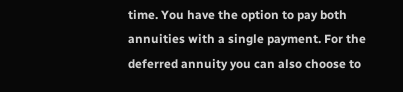time. You have the option to pay both annuities with a single payment. For the deferred annuity you can also choose to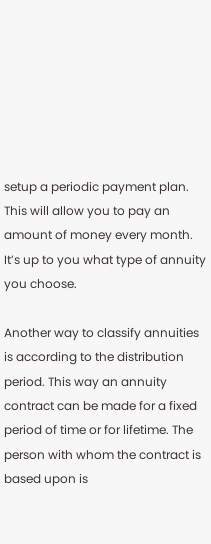setup a periodic payment plan. This will allow you to pay an amount of money every month. It’s up to you what type of annuity you choose.

Another way to classify annuities is according to the distribution period. This way an annuity contract can be made for a fixed period of time or for lifetime. The person with whom the contract is based upon is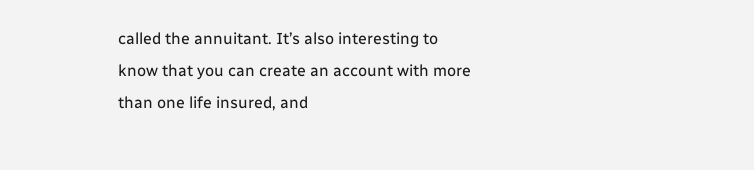called the annuitant. It’s also interesting to know that you can create an account with more than one life insured, and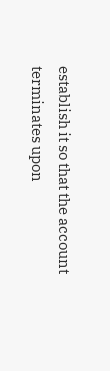establish it so that the account terminates upon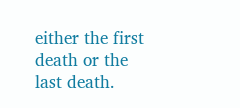either the first death or the last death.